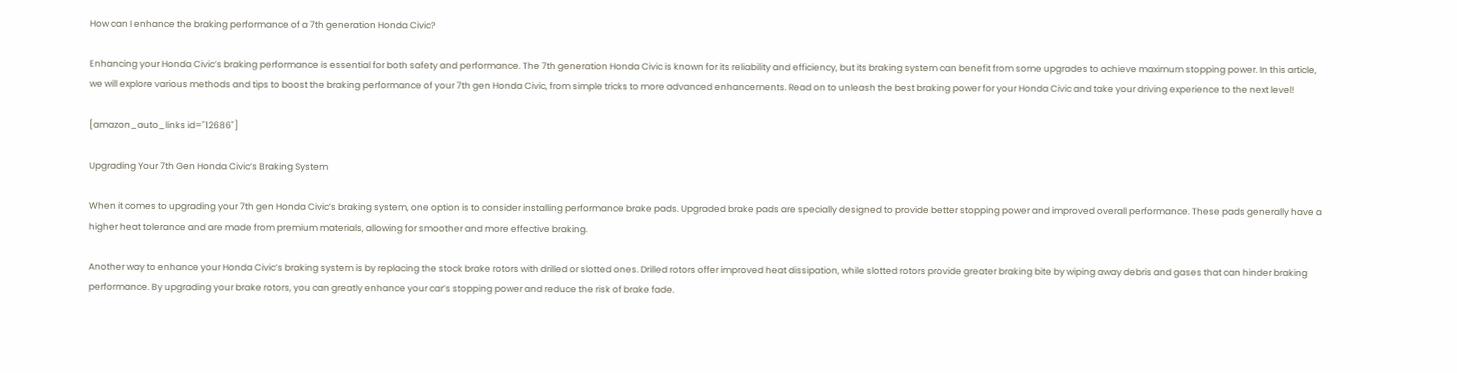How can I enhance the braking performance of a 7th generation Honda Civic?

Enhancing your Honda Civic’s braking performance is essential for both safety and performance. The 7th generation Honda Civic is known for its reliability and efficiency, but its braking system can benefit from some upgrades to achieve maximum stopping power. In this article, we will explore various methods and tips to boost the braking performance of your 7th gen Honda Civic, from simple tricks to more advanced enhancements. Read on to unleash the best braking power for your Honda Civic and take your driving experience to the next level!

[amazon_auto_links id="12686"]

Upgrading Your 7th Gen Honda Civic’s Braking System

When it comes to upgrading your 7th gen Honda Civic’s braking system, one option is to consider installing performance brake pads. Upgraded brake pads are specially designed to provide better stopping power and improved overall performance. These pads generally have a higher heat tolerance and are made from premium materials, allowing for smoother and more effective braking.

Another way to enhance your Honda Civic’s braking system is by replacing the stock brake rotors with drilled or slotted ones. Drilled rotors offer improved heat dissipation, while slotted rotors provide greater braking bite by wiping away debris and gases that can hinder braking performance. By upgrading your brake rotors, you can greatly enhance your car’s stopping power and reduce the risk of brake fade.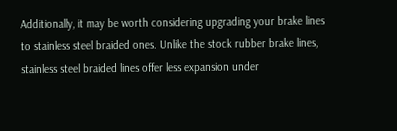Additionally, it may be worth considering upgrading your brake lines to stainless steel braided ones. Unlike the stock rubber brake lines, stainless steel braided lines offer less expansion under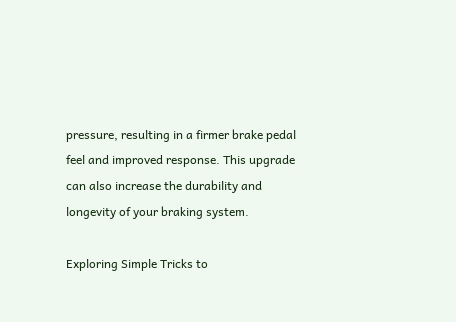pressure, resulting in a firmer brake pedal feel and improved response. This upgrade can also increase the durability and longevity of your braking system.

Exploring Simple Tricks to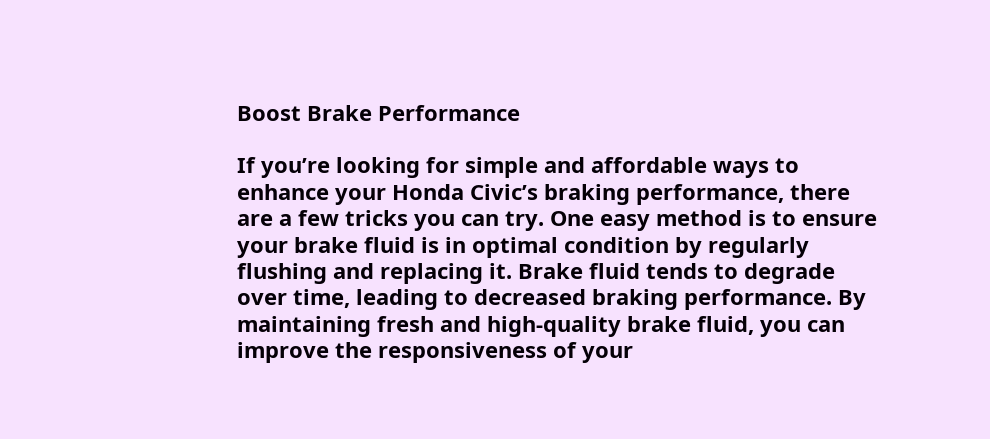Boost Brake Performance

If you’re looking for simple and affordable ways to enhance your Honda Civic’s braking performance, there are a few tricks you can try. One easy method is to ensure your brake fluid is in optimal condition by regularly flushing and replacing it. Brake fluid tends to degrade over time, leading to decreased braking performance. By maintaining fresh and high-quality brake fluid, you can improve the responsiveness of your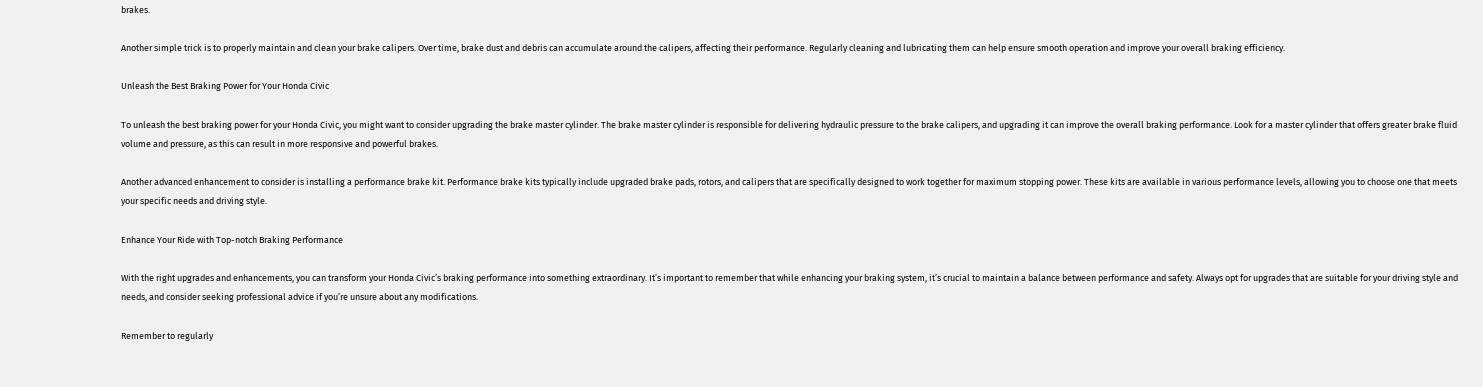brakes.

Another simple trick is to properly maintain and clean your brake calipers. Over time, brake dust and debris can accumulate around the calipers, affecting their performance. Regularly cleaning and lubricating them can help ensure smooth operation and improve your overall braking efficiency.

Unleash the Best Braking Power for Your Honda Civic

To unleash the best braking power for your Honda Civic, you might want to consider upgrading the brake master cylinder. The brake master cylinder is responsible for delivering hydraulic pressure to the brake calipers, and upgrading it can improve the overall braking performance. Look for a master cylinder that offers greater brake fluid volume and pressure, as this can result in more responsive and powerful brakes.

Another advanced enhancement to consider is installing a performance brake kit. Performance brake kits typically include upgraded brake pads, rotors, and calipers that are specifically designed to work together for maximum stopping power. These kits are available in various performance levels, allowing you to choose one that meets your specific needs and driving style.

Enhance Your Ride with Top-notch Braking Performance

With the right upgrades and enhancements, you can transform your Honda Civic’s braking performance into something extraordinary. It’s important to remember that while enhancing your braking system, it’s crucial to maintain a balance between performance and safety. Always opt for upgrades that are suitable for your driving style and needs, and consider seeking professional advice if you’re unsure about any modifications.

Remember to regularly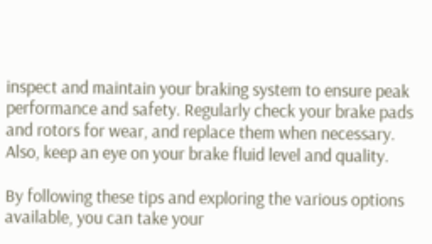inspect and maintain your braking system to ensure peak performance and safety. Regularly check your brake pads and rotors for wear, and replace them when necessary. Also, keep an eye on your brake fluid level and quality.

By following these tips and exploring the various options available, you can take your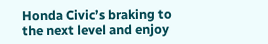Honda Civic’s braking to the next level and enjoy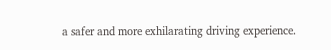a safer and more exhilarating driving experience.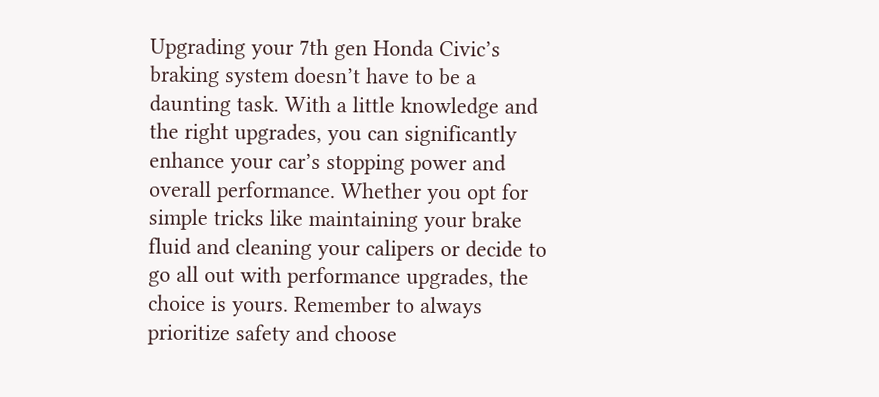Upgrading your 7th gen Honda Civic’s braking system doesn’t have to be a daunting task. With a little knowledge and the right upgrades, you can significantly enhance your car’s stopping power and overall performance. Whether you opt for simple tricks like maintaining your brake fluid and cleaning your calipers or decide to go all out with performance upgrades, the choice is yours. Remember to always prioritize safety and choose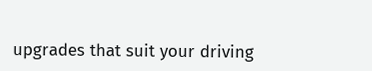upgrades that suit your driving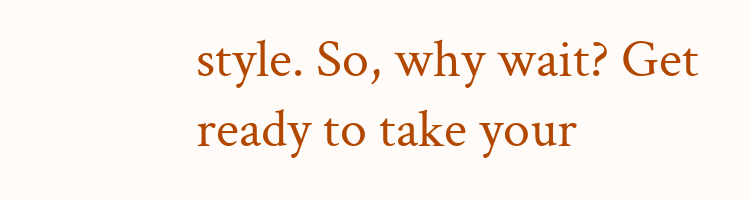style. So, why wait? Get ready to take your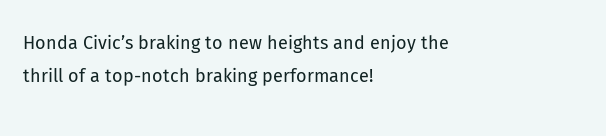Honda Civic’s braking to new heights and enjoy the thrill of a top-notch braking performance!